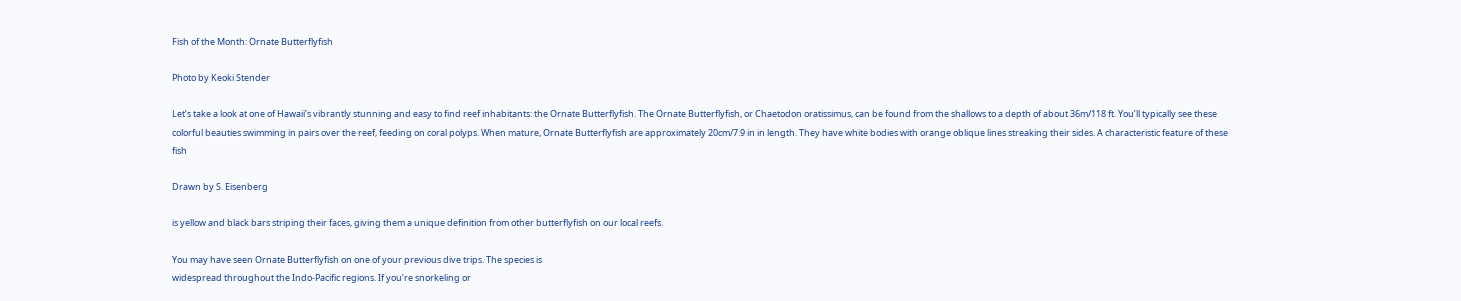Fish of the Month: Ornate Butterflyfish

Photo by Keoki Stender

Let’s take a look at one of Hawaii’s vibrantly stunning and easy to find reef inhabitants: the Ornate Butterflyfish. The Ornate Butterflyfish, or Chaetodon oratissimus, can be found from the shallows to a depth of about 36m/118 ft. You’ll typically see these colorful beauties swimming in pairs over the reef, feeding on coral polyps. When mature, Ornate Butterflyfish are approximately 20cm/7.9 in in length. They have white bodies with orange oblique lines streaking their sides. A characteristic feature of these fish

Drawn by S. Eisenberg

is yellow and black bars striping their faces, giving them a unique definition from other butterflyfish on our local reefs.

You may have seen Ornate Butterflyfish on one of your previous dive trips. The species is
widespread throughout the Indo-Pacific regions. If you’re snorkeling or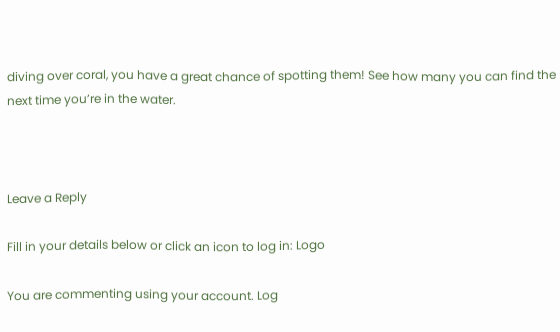diving over coral, you have a great chance of spotting them! See how many you can find the next time you’re in the water.



Leave a Reply

Fill in your details below or click an icon to log in: Logo

You are commenting using your account. Log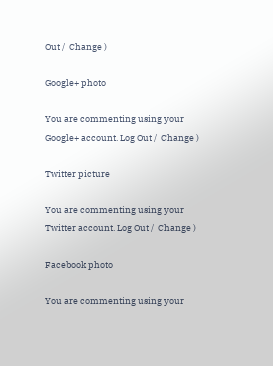Out /  Change )

Google+ photo

You are commenting using your Google+ account. Log Out /  Change )

Twitter picture

You are commenting using your Twitter account. Log Out /  Change )

Facebook photo

You are commenting using your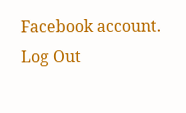Facebook account. Log Out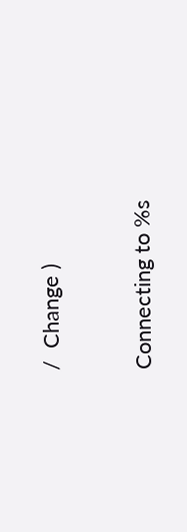/  Change )


Connecting to %s